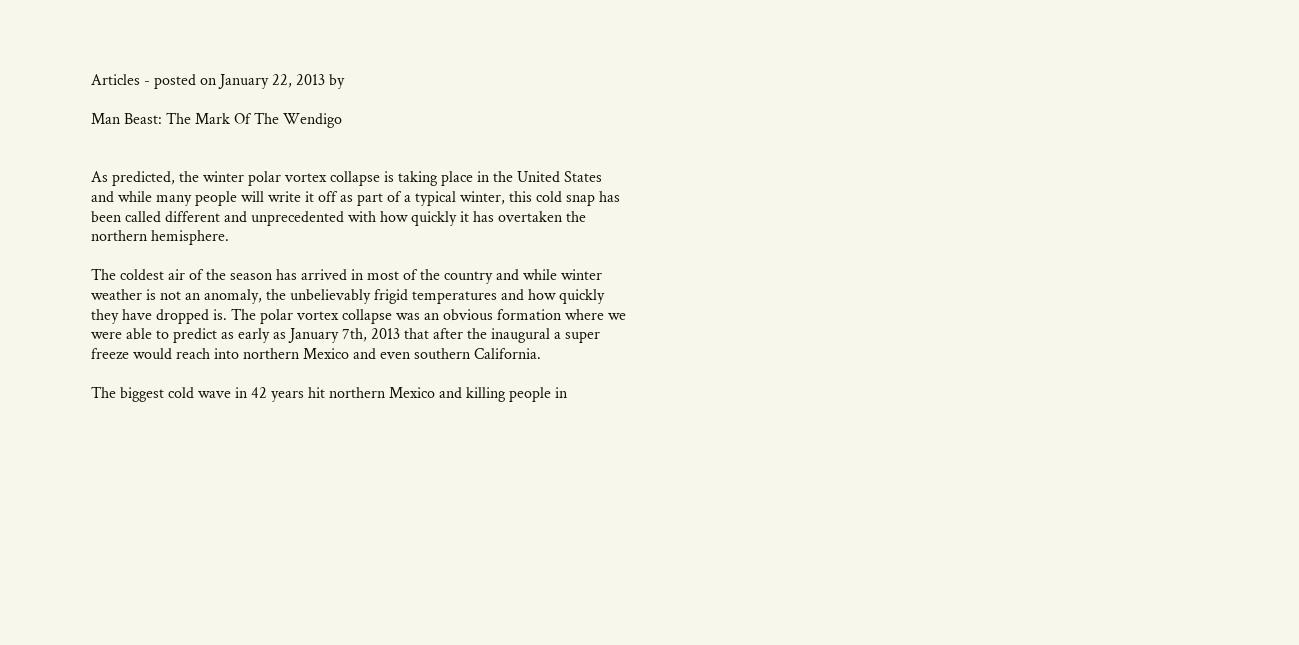Articles - posted on January 22, 2013 by

Man Beast: The Mark Of The Wendigo


As predicted, the winter polar vortex collapse is taking place in the United States and while many people will write it off as part of a typical winter, this cold snap has been called different and unprecedented with how quickly it has overtaken the northern hemisphere.

The coldest air of the season has arrived in most of the country and while winter weather is not an anomaly, the unbelievably frigid temperatures and how quickly they have dropped is. The polar vortex collapse was an obvious formation where we were able to predict as early as January 7th, 2013 that after the inaugural a super freeze would reach into northern Mexico and even southern California.

The biggest cold wave in 42 years hit northern Mexico and killing people in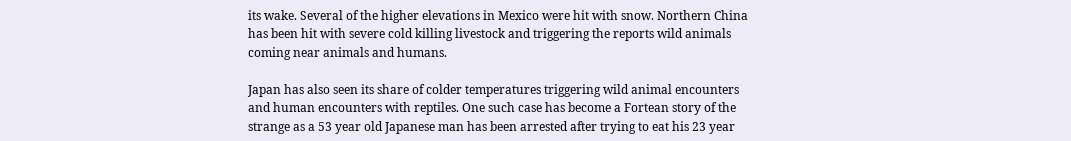its wake. Several of the higher elevations in Mexico were hit with snow. Northern China has been hit with severe cold killing livestock and triggering the reports wild animals coming near animals and humans.

Japan has also seen its share of colder temperatures triggering wild animal encounters and human encounters with reptiles. One such case has become a Fortean story of the strange as a 53 year old Japanese man has been arrested after trying to eat his 23 year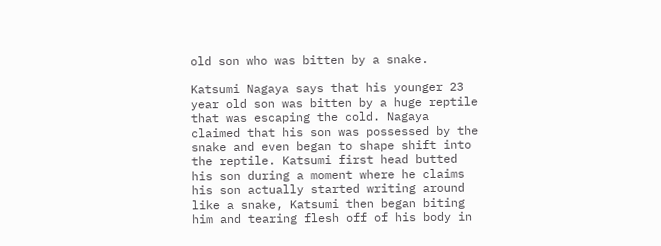old son who was bitten by a snake.

Katsumi Nagaya says that his younger 23 year old son was bitten by a huge reptile that was escaping the cold. Nagaya claimed that his son was possessed by the snake and even began to shape shift into the reptile. Katsumi first head butted his son during a moment where he claims his son actually started writing around like a snake, Katsumi then began biting him and tearing flesh off of his body in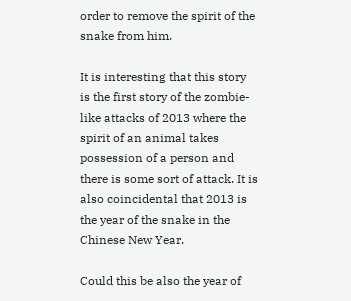order to remove the spirit of the snake from him.

It is interesting that this story is the first story of the zombie-like attacks of 2013 where the spirit of an animal takes possession of a person and there is some sort of attack. It is also coincidental that 2013 is the year of the snake in the Chinese New Year.

Could this be also the year of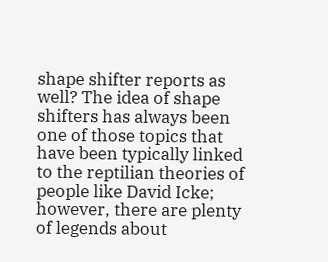shape shifter reports as well? The idea of shape shifters has always been one of those topics that have been typically linked to the reptilian theories of people like David Icke; however, there are plenty of legends about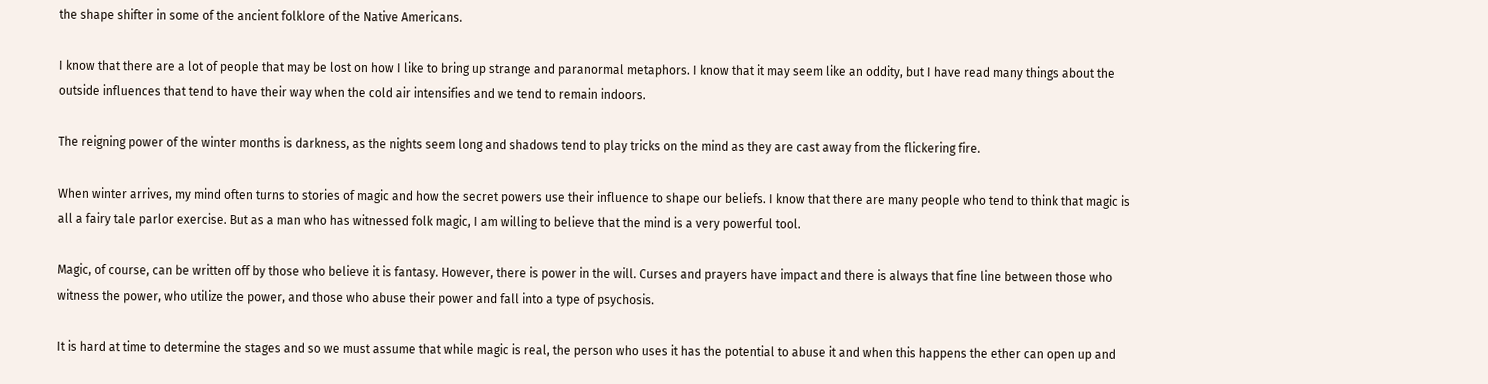the shape shifter in some of the ancient folklore of the Native Americans.

I know that there are a lot of people that may be lost on how I like to bring up strange and paranormal metaphors. I know that it may seem like an oddity, but I have read many things about the outside influences that tend to have their way when the cold air intensifies and we tend to remain indoors.

The reigning power of the winter months is darkness, as the nights seem long and shadows tend to play tricks on the mind as they are cast away from the flickering fire.

When winter arrives, my mind often turns to stories of magic and how the secret powers use their influence to shape our beliefs. I know that there are many people who tend to think that magic is all a fairy tale parlor exercise. But as a man who has witnessed folk magic, I am willing to believe that the mind is a very powerful tool.

Magic, of course, can be written off by those who believe it is fantasy. However, there is power in the will. Curses and prayers have impact and there is always that fine line between those who witness the power, who utilize the power, and those who abuse their power and fall into a type of psychosis.

It is hard at time to determine the stages and so we must assume that while magic is real, the person who uses it has the potential to abuse it and when this happens the ether can open up and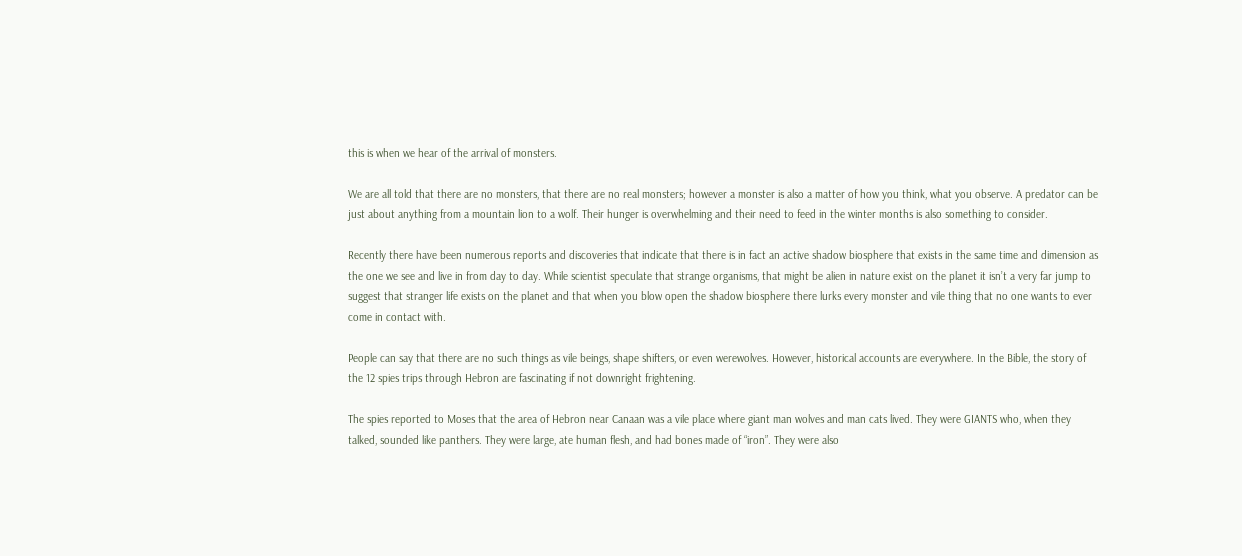this is when we hear of the arrival of monsters.

We are all told that there are no monsters, that there are no real monsters; however a monster is also a matter of how you think, what you observe. A predator can be just about anything from a mountain lion to a wolf. Their hunger is overwhelming and their need to feed in the winter months is also something to consider.

Recently there have been numerous reports and discoveries that indicate that there is in fact an active shadow biosphere that exists in the same time and dimension as the one we see and live in from day to day. While scientist speculate that strange organisms, that might be alien in nature exist on the planet it isn’t a very far jump to suggest that stranger life exists on the planet and that when you blow open the shadow biosphere there lurks every monster and vile thing that no one wants to ever come in contact with.

People can say that there are no such things as vile beings, shape shifters, or even werewolves. However, historical accounts are everywhere. In the Bible, the story of the 12 spies trips through Hebron are fascinating if not downright frightening.

The spies reported to Moses that the area of Hebron near Canaan was a vile place where giant man wolves and man cats lived. They were GIANTS who, when they talked, sounded like panthers. They were large, ate human flesh, and had bones made of “iron”. They were also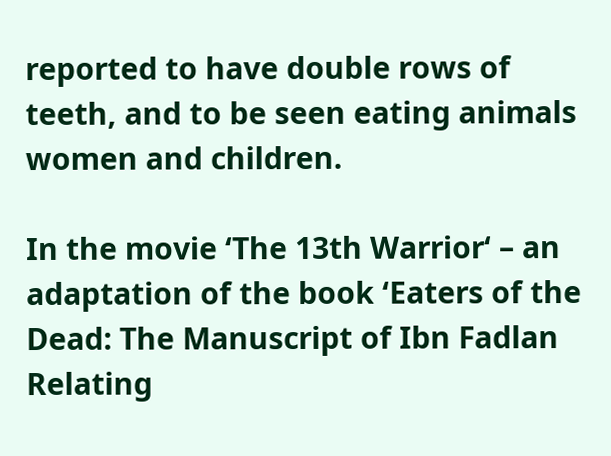reported to have double rows of teeth, and to be seen eating animals women and children.

In the movie ‘The 13th Warrior‘ – an adaptation of the book ‘Eaters of the Dead: The Manuscript of Ibn Fadlan Relating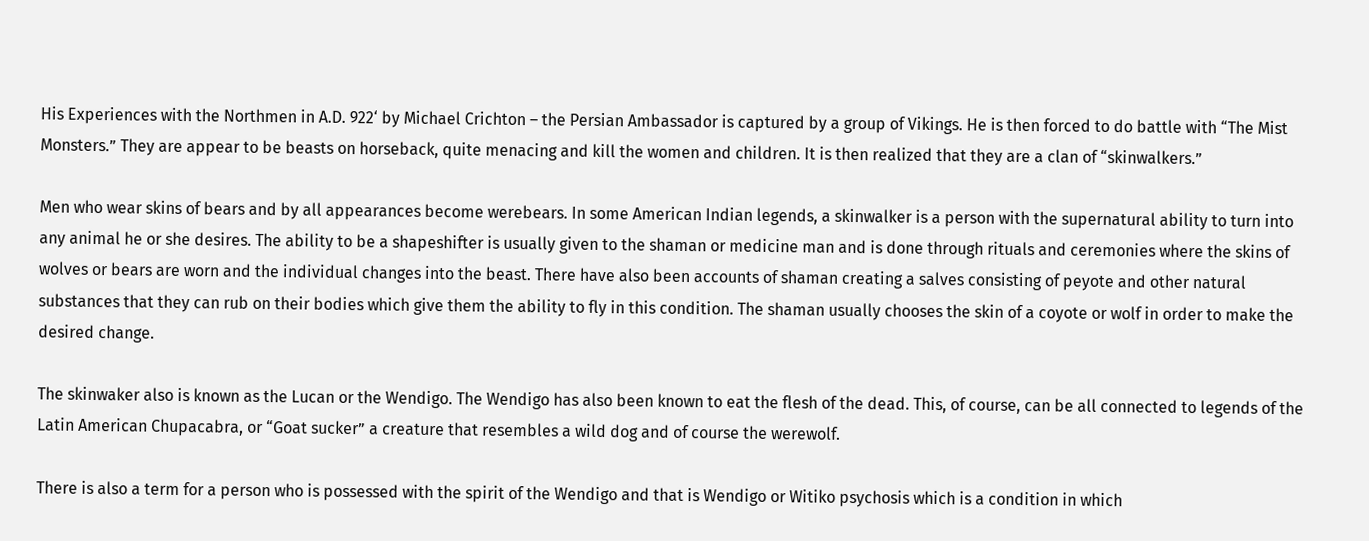His Experiences with the Northmen in A.D. 922‘ by Michael Crichton – the Persian Ambassador is captured by a group of Vikings. He is then forced to do battle with “The Mist Monsters.” They are appear to be beasts on horseback, quite menacing and kill the women and children. It is then realized that they are a clan of “skinwalkers.”

Men who wear skins of bears and by all appearances become werebears. In some American Indian legends, a skinwalker is a person with the supernatural ability to turn into any animal he or she desires. The ability to be a shapeshifter is usually given to the shaman or medicine man and is done through rituals and ceremonies where the skins of wolves or bears are worn and the individual changes into the beast. There have also been accounts of shaman creating a salves consisting of peyote and other natural substances that they can rub on their bodies which give them the ability to fly in this condition. The shaman usually chooses the skin of a coyote or wolf in order to make the desired change.

The skinwaker also is known as the Lucan or the Wendigo. The Wendigo has also been known to eat the flesh of the dead. This, of course, can be all connected to legends of the Latin American Chupacabra, or “Goat sucker” a creature that resembles a wild dog and of course the werewolf.

There is also a term for a person who is possessed with the spirit of the Wendigo and that is Wendigo or Witiko psychosis which is a condition in which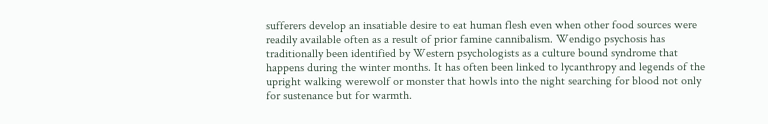sufferers develop an insatiable desire to eat human flesh even when other food sources were readily available often as a result of prior famine cannibalism. Wendigo psychosis has traditionally been identified by Western psychologists as a culture bound syndrome that happens during the winter months. It has often been linked to lycanthropy and legends of the upright walking werewolf or monster that howls into the night searching for blood not only for sustenance but for warmth.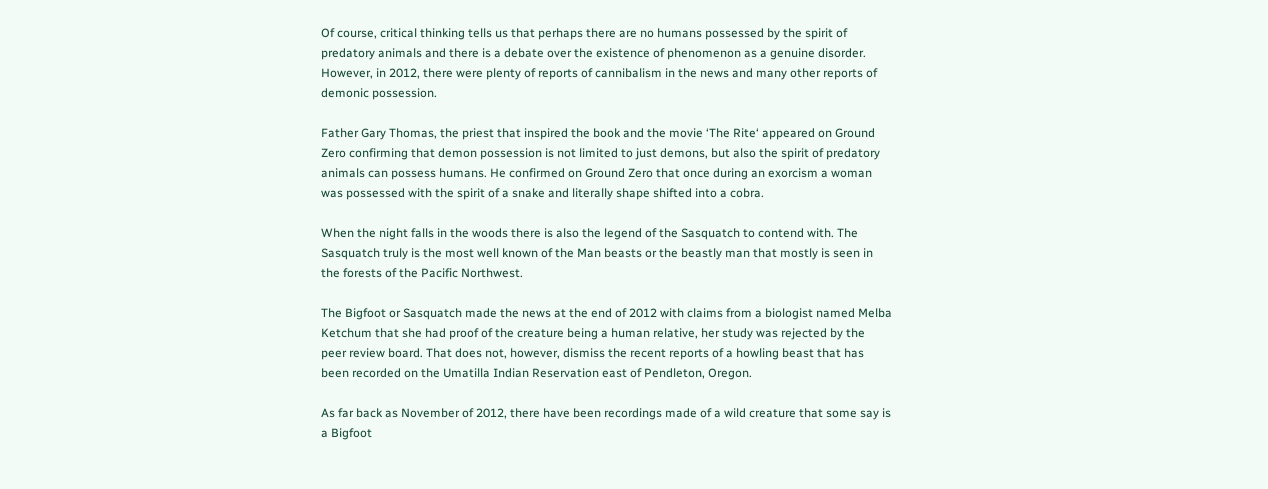Of course, critical thinking tells us that perhaps there are no humans possessed by the spirit of predatory animals and there is a debate over the existence of phenomenon as a genuine disorder. However, in 2012, there were plenty of reports of cannibalism in the news and many other reports of demonic possession.

Father Gary Thomas, the priest that inspired the book and the movie ‘The Rite‘ appeared on Ground Zero confirming that demon possession is not limited to just demons, but also the spirit of predatory animals can possess humans. He confirmed on Ground Zero that once during an exorcism a woman was possessed with the spirit of a snake and literally shape shifted into a cobra.

When the night falls in the woods there is also the legend of the Sasquatch to contend with. The Sasquatch truly is the most well known of the Man beasts or the beastly man that mostly is seen in the forests of the Pacific Northwest.

The Bigfoot or Sasquatch made the news at the end of 2012 with claims from a biologist named Melba Ketchum that she had proof of the creature being a human relative, her study was rejected by the peer review board. That does not, however, dismiss the recent reports of a howling beast that has been recorded on the Umatilla Indian Reservation east of Pendleton, Oregon.

As far back as November of 2012, there have been recordings made of a wild creature that some say is a Bigfoot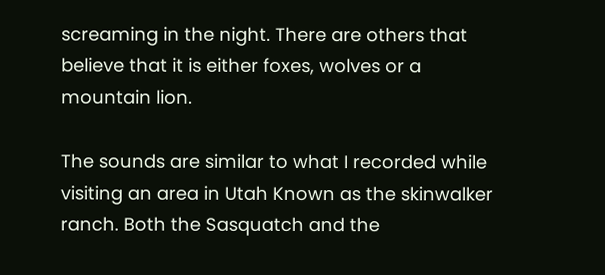screaming in the night. There are others that believe that it is either foxes, wolves or a mountain lion.

The sounds are similar to what I recorded while visiting an area in Utah Known as the skinwalker ranch. Both the Sasquatch and the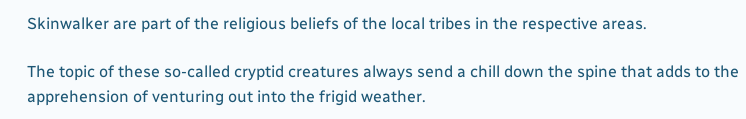Skinwalker are part of the religious beliefs of the local tribes in the respective areas.

The topic of these so-called cryptid creatures always send a chill down the spine that adds to the apprehension of venturing out into the frigid weather.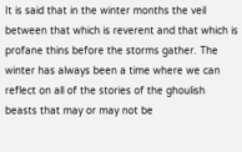It is said that in the winter months the veil between that which is reverent and that which is profane thins before the storms gather. The winter has always been a time where we can reflect on all of the stories of the ghoulish beasts that may or may not be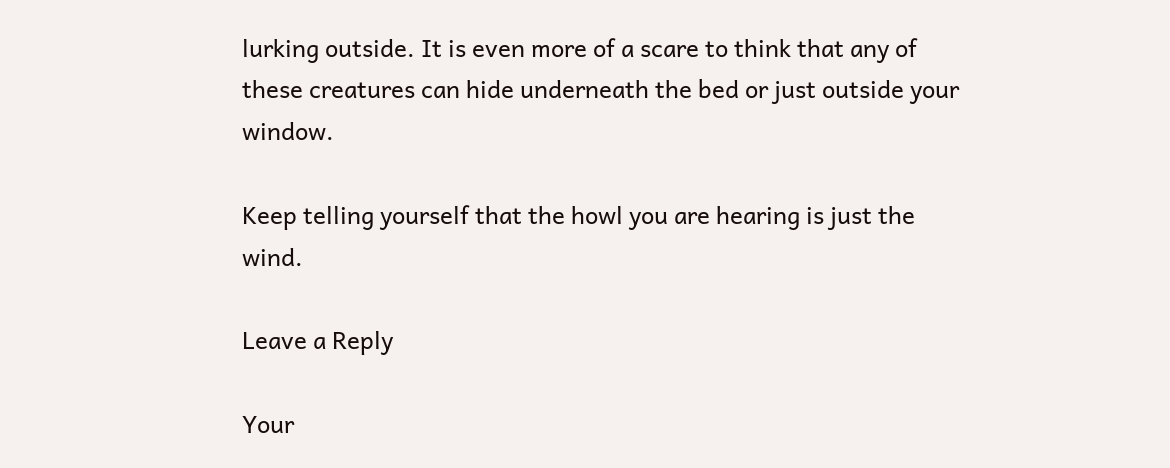lurking outside. It is even more of a scare to think that any of these creatures can hide underneath the bed or just outside your window.

Keep telling yourself that the howl you are hearing is just the wind.

Leave a Reply

Your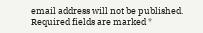email address will not be published. Required fields are marked *